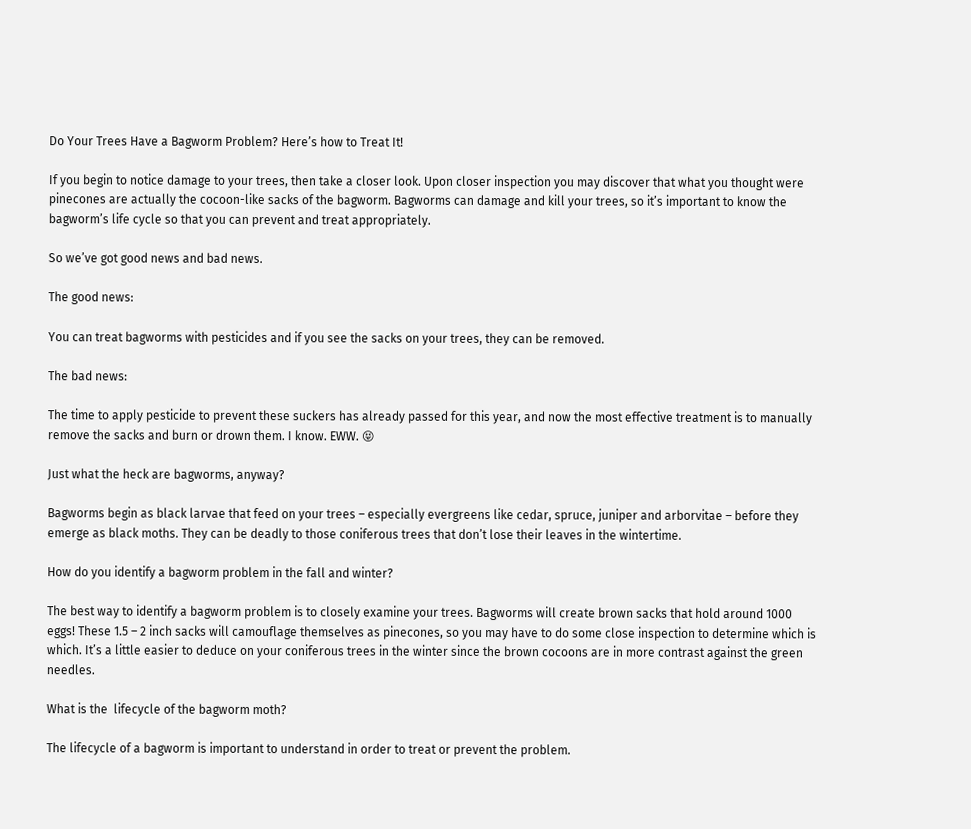Do Your Trees Have a Bagworm Problem? Here’s how to Treat It!

If you begin to notice damage to your trees, then take a closer look. Upon closer inspection you may discover that what you thought were pinecones are actually the cocoon-like sacks of the bagworm. Bagworms can damage and kill your trees, so it’s important to know the bagworm’s life cycle so that you can prevent and treat appropriately.

So we’ve got good news and bad news.

The good news:

You can treat bagworms with pesticides and if you see the sacks on your trees, they can be removed.

The bad news:

The time to apply pesticide to prevent these suckers has already passed for this year, and now the most effective treatment is to manually remove the sacks and burn or drown them. I know. EWW. 😝

Just what the heck are bagworms, anyway?

Bagworms begin as black larvae that feed on your trees – especially evergreens like cedar, spruce, juniper and arborvitae – before they emerge as black moths. They can be deadly to those coniferous trees that don’t lose their leaves in the wintertime.

How do you identify a bagworm problem in the fall and winter?

The best way to identify a bagworm problem is to closely examine your trees. Bagworms will create brown sacks that hold around 1000 eggs! These 1.5 – 2 inch sacks will camouflage themselves as pinecones, so you may have to do some close inspection to determine which is which. It’s a little easier to deduce on your coniferous trees in the winter since the brown cocoons are in more contrast against the green needles.

What is the  lifecycle of the bagworm moth?

The lifecycle of a bagworm is important to understand in order to treat or prevent the problem.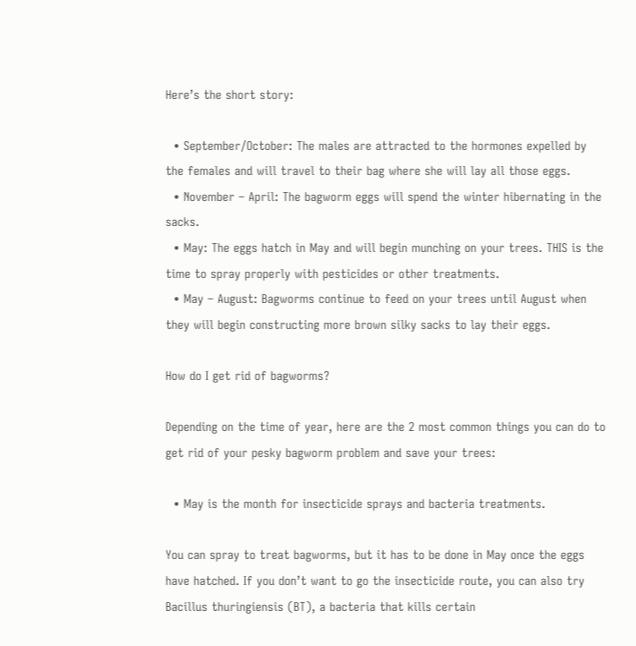Here’s the short story:

  • September/October: The males are attracted to the hormones expelled by the females and will travel to their bag where she will lay all those eggs.
  • November – April: The bagworm eggs will spend the winter hibernating in the sacks.
  • May: The eggs hatch in May and will begin munching on your trees. THIS is the time to spray properly with pesticides or other treatments.
  • May – August: Bagworms continue to feed on your trees until August when they will begin constructing more brown silky sacks to lay their eggs.

How do I get rid of bagworms?

Depending on the time of year, here are the 2 most common things you can do to get rid of your pesky bagworm problem and save your trees:

  • May is the month for insecticide sprays and bacteria treatments.

You can spray to treat bagworms, but it has to be done in May once the eggs have hatched. If you don’t want to go the insecticide route, you can also try Bacillus thuringiensis (BT), a bacteria that kills certain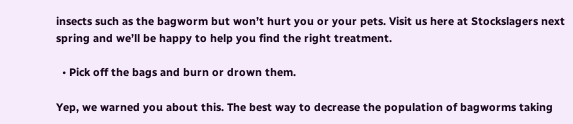insects such as the bagworm but won’t hurt you or your pets. Visit us here at Stockslagers next spring and we’ll be happy to help you find the right treatment.

  • Pick off the bags and burn or drown them.

Yep, we warned you about this. The best way to decrease the population of bagworms taking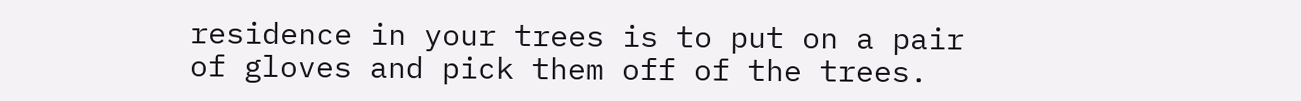residence in your trees is to put on a pair of gloves and pick them off of the trees.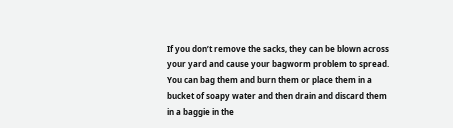If you don’t remove the sacks, they can be blown across your yard and cause your bagworm problem to spread. You can bag them and burn them or place them in a bucket of soapy water and then drain and discard them in a baggie in the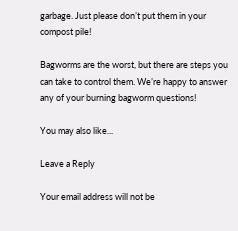garbage. Just please don’t put them in your compost pile!

Bagworms are the worst, but there are steps you can take to control them. We’re happy to answer any of your burning bagworm questions!

You may also like...

Leave a Reply

Your email address will not be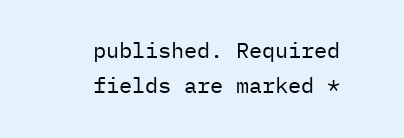published. Required fields are marked *